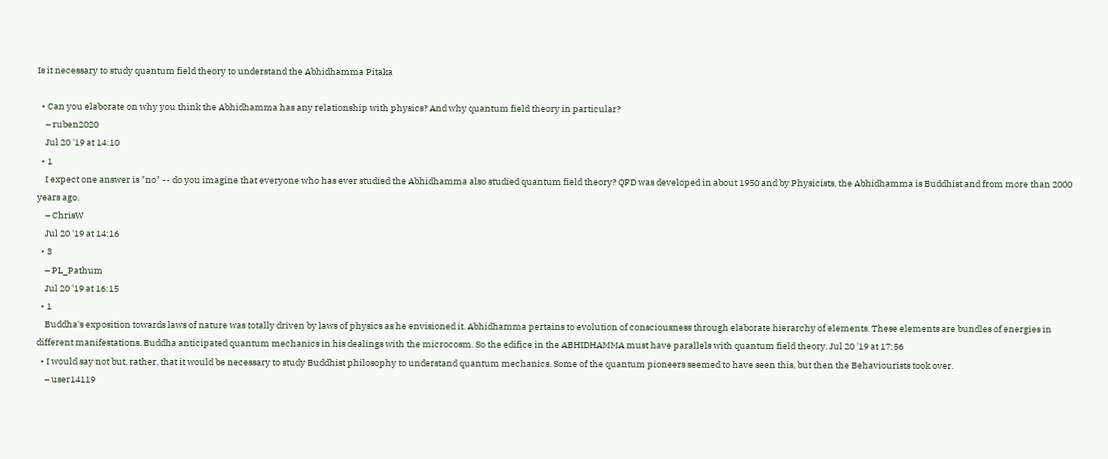Is it necessary to study quantum field theory to understand the Abhidhamma Pitaka

  • Can you elaborate on why you think the Abhidhamma has any relationship with physics? And why quantum field theory in particular?
    – ruben2020
    Jul 20 '19 at 14:10
  • 1
    I expect one answer is "no" -- do you imagine that everyone who has ever studied the Abhidhamma also studied quantum field theory? QFD was developed in about 1950 and by Physicists, the Abhidhamma is Buddhist and from more than 2000 years ago.
    – ChrisW
    Jul 20 '19 at 14:16
  • 3
    – PL_Pathum
    Jul 20 '19 at 16:15
  • 1
    Buddha's exposition towards laws of nature was totally driven by laws of physics as he envisioned it. Abhidhamma pertains to evolution of consciousness through elaborate hierarchy of elements. These elements are bundles of energies in different manifestations. Buddha anticipated quantum mechanics in his dealings with the microcosm. So the edifice in the ABHIDHAMMA must have parallels with quantum field theory. Jul 20 '19 at 17:56
  • I would say not but, rather, that it would be necessary to study Buddhist philosophy to understand quantum mechanics. Some of the quantum pioneers seemed to have seen this, but then the Behaviourists took over.
    – user14119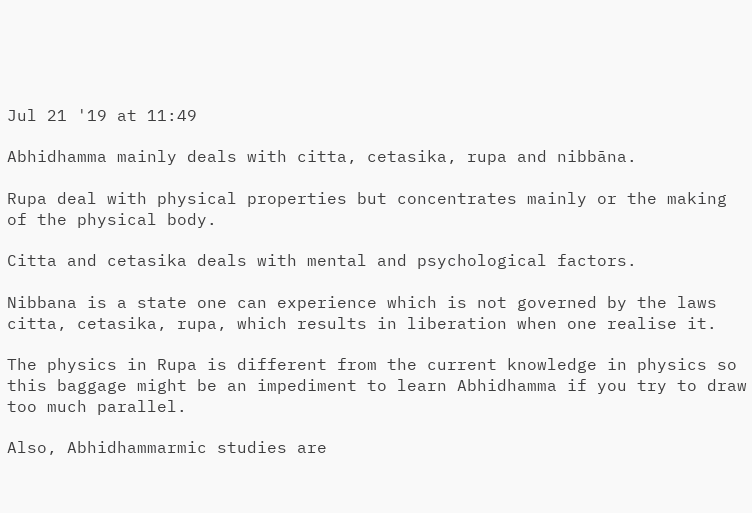Jul 21 '19 at 11:49

Abhidhamma mainly deals with citta, cetasika, rupa and nibbāna.

Rupa deal with physical properties but concentrates mainly or the making of the physical body.

Citta and cetasika deals with mental and psychological factors.

Nibbana is a state one can experience which is not governed by the laws citta, cetasika, rupa, which results in liberation when one realise it.

The physics in Rupa is different from the current knowledge in physics so this baggage might be an impediment to learn Abhidhamma if you try to draw too much parallel.

Also, Abhidhammarmic studies are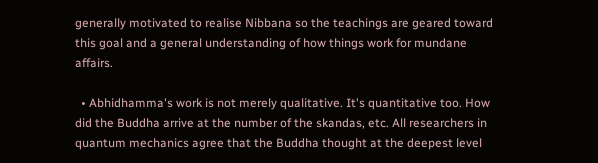generally motivated to realise Nibbana so the teachings are geared toward this goal and a general understanding of how things work for mundane affairs.

  • Abhidhamma's work is not merely qualitative. It's quantitative too. How did the Buddha arrive at the number of the skandas, etc. All researchers in quantum mechanics agree that the Buddha thought at the deepest level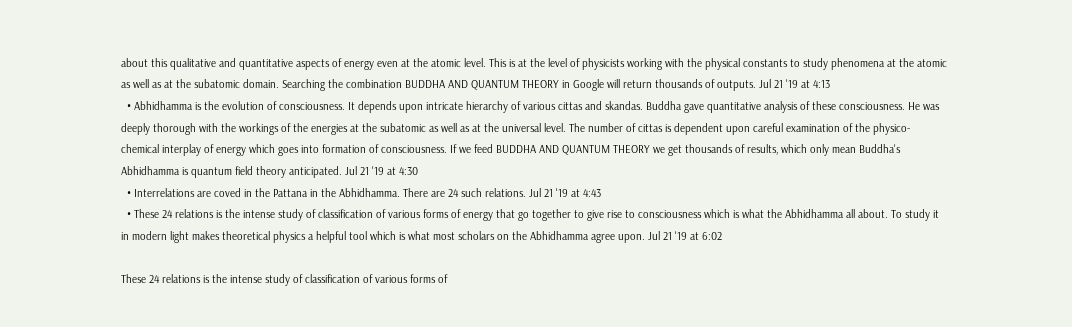about this qualitative and quantitative aspects of energy even at the atomic level. This is at the level of physicists working with the physical constants to study phenomena at the atomic as well as at the subatomic domain. Searching the combination BUDDHA AND QUANTUM THEORY in Google will return thousands of outputs. Jul 21 '19 at 4:13
  • Abhidhamma is the evolution of consciousness. It depends upon intricate hierarchy of various cittas and skandas. Buddha gave quantitative analysis of these consciousness. He was deeply thorough with the workings of the energies at the subatomic as well as at the universal level. The number of cittas is dependent upon careful examination of the physico- chemical interplay of energy which goes into formation of consciousness. If we feed BUDDHA AND QUANTUM THEORY we get thousands of results, which only mean Buddha's Abhidhamma is quantum field theory anticipated. Jul 21 '19 at 4:30
  • Interrelations are coved in the Pattana in the Abhidhamma. There are 24 such relations. Jul 21 '19 at 4:43
  • These 24 relations is the intense study of classification of various forms of energy that go together to give rise to consciousness which is what the Abhidhamma all about. To study it in modern light makes theoretical physics a helpful tool which is what most scholars on the Abhidhamma agree upon. Jul 21 '19 at 6:02

These 24 relations is the intense study of classification of various forms of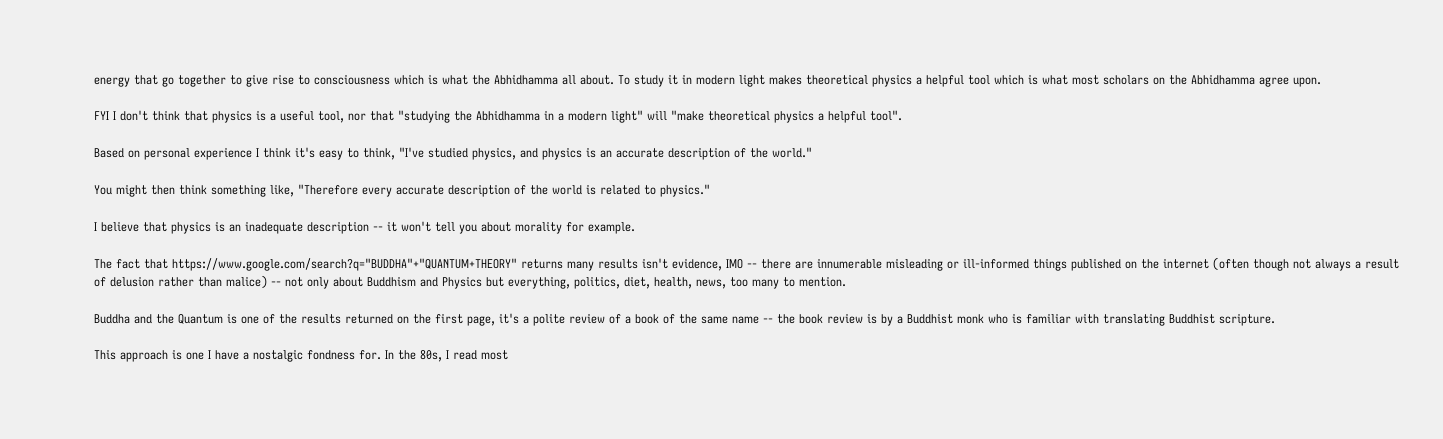energy that go together to give rise to consciousness which is what the Abhidhamma all about. To study it in modern light makes theoretical physics a helpful tool which is what most scholars on the Abhidhamma agree upon.

FYI I don't think that physics is a useful tool, nor that "studying the Abhidhamma in a modern light" will "make theoretical physics a helpful tool".

Based on personal experience I think it's easy to think, "I've studied physics, and physics is an accurate description of the world."

You might then think something like, "Therefore every accurate description of the world is related to physics."

I believe that physics is an inadequate description -- it won't tell you about morality for example.

The fact that https://www.google.com/search?q="BUDDHA"+"QUANTUM+THEORY" returns many results isn't evidence, IMO -- there are innumerable misleading or ill-informed things published on the internet (often though not always a result of delusion rather than malice) -- not only about Buddhism and Physics but everything, politics, diet, health, news, too many to mention.

Buddha and the Quantum is one of the results returned on the first page, it's a polite review of a book of the same name -- the book review is by a Buddhist monk who is familiar with translating Buddhist scripture.

This approach is one I have a nostalgic fondness for. In the 80s, I read most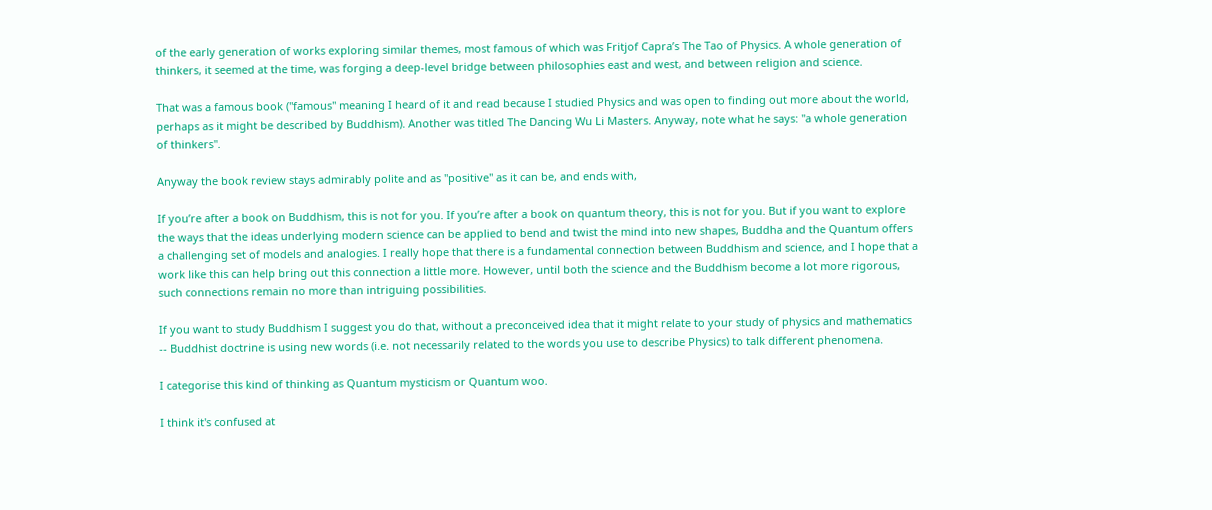of the early generation of works exploring similar themes, most famous of which was Fritjof Capra’s The Tao of Physics. A whole generation of thinkers, it seemed at the time, was forging a deep-level bridge between philosophies east and west, and between religion and science.

That was a famous book ("famous" meaning I heard of it and read because I studied Physics and was open to finding out more about the world, perhaps as it might be described by Buddhism). Another was titled The Dancing Wu Li Masters. Anyway, note what he says: "a whole generation of thinkers".

Anyway the book review stays admirably polite and as "positive" as it can be, and ends with,

If you’re after a book on Buddhism, this is not for you. If you’re after a book on quantum theory, this is not for you. But if you want to explore the ways that the ideas underlying modern science can be applied to bend and twist the mind into new shapes, Buddha and the Quantum offers a challenging set of models and analogies. I really hope that there is a fundamental connection between Buddhism and science, and I hope that a work like this can help bring out this connection a little more. However, until both the science and the Buddhism become a lot more rigorous, such connections remain no more than intriguing possibilities.

If you want to study Buddhism I suggest you do that, without a preconceived idea that it might relate to your study of physics and mathematics -- Buddhist doctrine is using new words (i.e. not necessarily related to the words you use to describe Physics) to talk different phenomena.

I categorise this kind of thinking as Quantum mysticism or Quantum woo.

I think it's confused at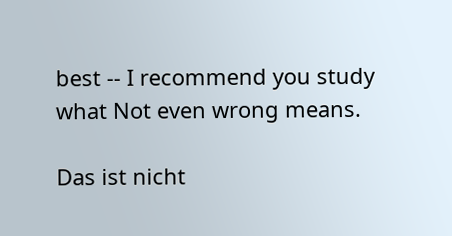best -- I recommend you study what Not even wrong means.

Das ist nicht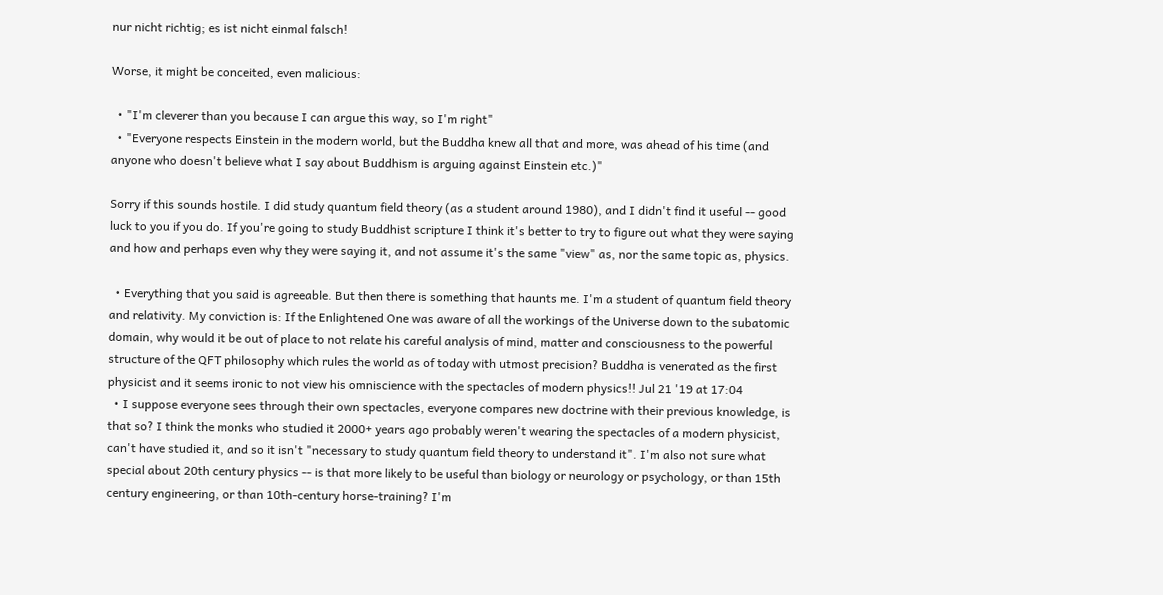nur nicht richtig; es ist nicht einmal falsch!

Worse, it might be conceited, even malicious:

  • "I'm cleverer than you because I can argue this way, so I'm right"
  • "Everyone respects Einstein in the modern world, but the Buddha knew all that and more, was ahead of his time (and anyone who doesn't believe what I say about Buddhism is arguing against Einstein etc.)"

Sorry if this sounds hostile. I did study quantum field theory (as a student around 1980), and I didn't find it useful -- good luck to you if you do. If you're going to study Buddhist scripture I think it's better to try to figure out what they were saying and how and perhaps even why they were saying it, and not assume it's the same "view" as, nor the same topic as, physics.

  • Everything that you said is agreeable. But then there is something that haunts me. I'm a student of quantum field theory and relativity. My conviction is: If the Enlightened One was aware of all the workings of the Universe down to the subatomic domain, why would it be out of place to not relate his careful analysis of mind, matter and consciousness to the powerful structure of the QFT philosophy which rules the world as of today with utmost precision? Buddha is venerated as the first physicist and it seems ironic to not view his omniscience with the spectacles of modern physics!! Jul 21 '19 at 17:04
  • I suppose everyone sees through their own spectacles, everyone compares new doctrine with their previous knowledge, is that so? I think the monks who studied it 2000+ years ago probably weren't wearing the spectacles of a modern physicist, can't have studied it, and so it isn't "necessary to study quantum field theory to understand it". I'm also not sure what special about 20th century physics -- is that more likely to be useful than biology or neurology or psychology, or than 15th century engineering, or than 10th-century horse-training? I'm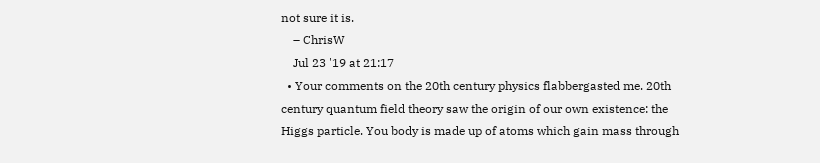not sure it is.
    – ChrisW
    Jul 23 '19 at 21:17
  • Your comments on the 20th century physics flabbergasted me. 20th century quantum field theory saw the origin of our own existence: the Higgs particle. You body is made up of atoms which gain mass through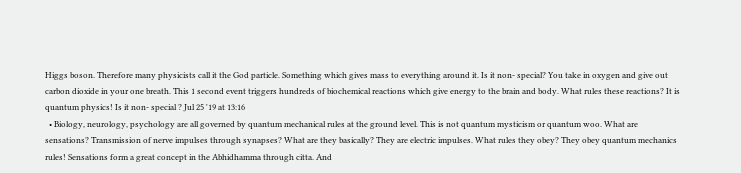Higgs boson. Therefore many physicists call it the God particle. Something which gives mass to everything around it. Is it non- special? You take in oxygen and give out carbon dioxide in your one breath. This 1 second event triggers hundreds of biochemical reactions which give energy to the brain and body. What rules these reactions? It is quantum physics! Is it non- special ? Jul 25 '19 at 13:16
  • Biology, neurology, psychology are all governed by quantum mechanical rules at the ground level. This is not quantum mysticism or quantum woo. What are sensations? Transmission of nerve impulses through synapses? What are they basically? They are electric impulses. What rules they obey? They obey quantum mechanics rules! Sensations form a great concept in the Abhidhamma through citta. And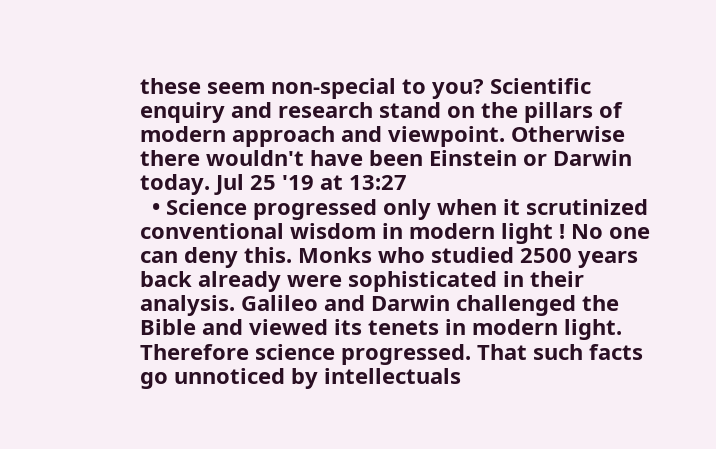these seem non-special to you? Scientific enquiry and research stand on the pillars of modern approach and viewpoint. Otherwise there wouldn't have been Einstein or Darwin today. Jul 25 '19 at 13:27
  • Science progressed only when it scrutinized conventional wisdom in modern light ! No one can deny this. Monks who studied 2500 years back already were sophisticated in their analysis. Galileo and Darwin challenged the Bible and viewed its tenets in modern light. Therefore science progressed. That such facts go unnoticed by intellectuals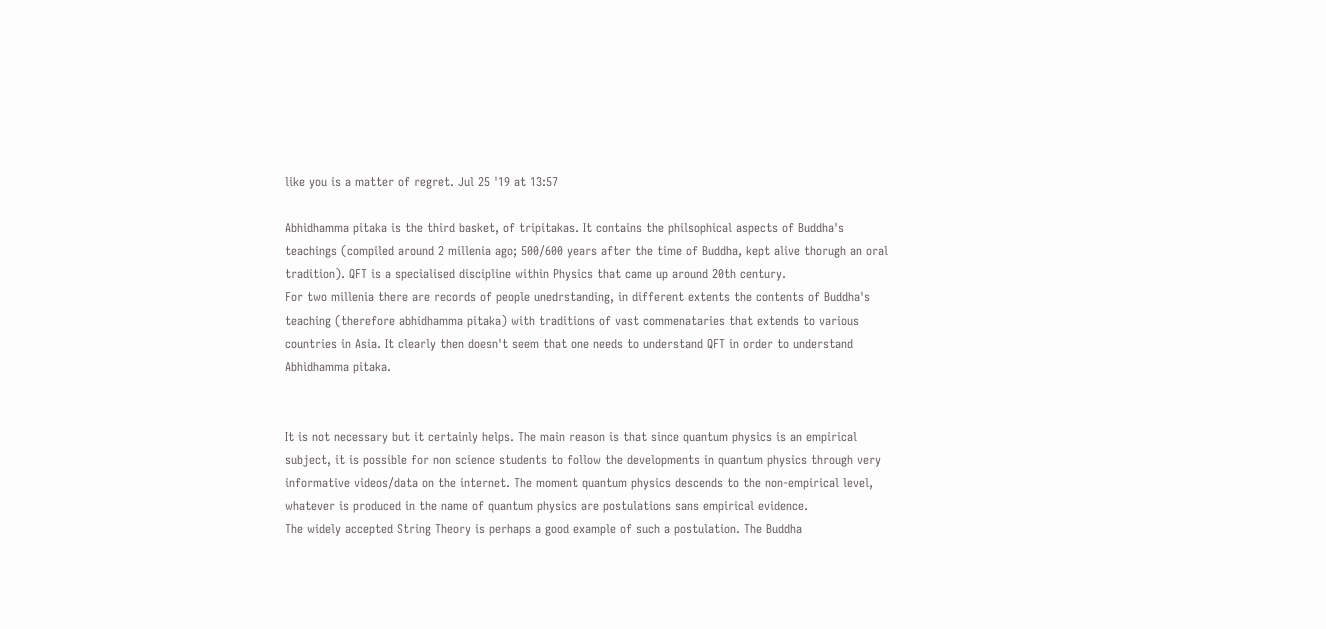like you is a matter of regret. Jul 25 '19 at 13:57

Abhidhamma pitaka is the third basket, of tripitakas. It contains the philsophical aspects of Buddha's teachings (compiled around 2 millenia ago; 500/600 years after the time of Buddha, kept alive thorugh an oral tradition). QFT is a specialised discipline within Physics that came up around 20th century.
For two millenia there are records of people unedrstanding, in different extents the contents of Buddha's teaching (therefore abhidhamma pitaka) with traditions of vast commenataries that extends to various countries in Asia. It clearly then doesn't seem that one needs to understand QFT in order to understand Abhidhamma pitaka.


It is not necessary but it certainly helps. The main reason is that since quantum physics is an empirical subject, it is possible for non science students to follow the developments in quantum physics through very informative videos/data on the internet. The moment quantum physics descends to the non-empirical level, whatever is produced in the name of quantum physics are postulations sans empirical evidence.
The widely accepted String Theory is perhaps a good example of such a postulation. The Buddha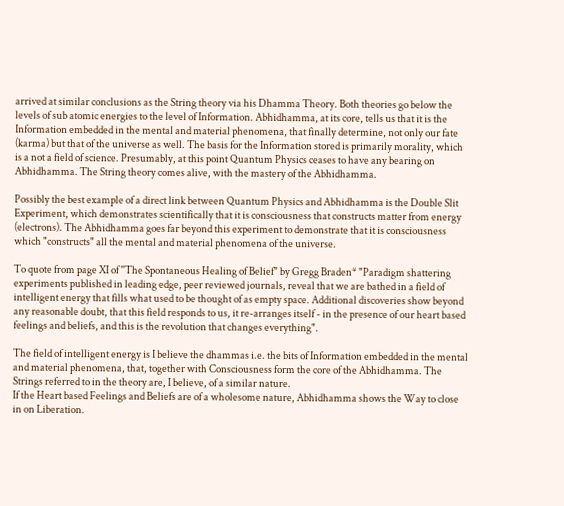arrived at similar conclusions as the String theory via his Dhamma Theory. Both theories go below the levels of sub atomic energies to the level of Information. Abhidhamma, at its core, tells us that it is the Information embedded in the mental and material phenomena, that finally determine, not only our fate (karma) but that of the universe as well. The basis for the Information stored is primarily morality, which is a not a field of science. Presumably, at this point Quantum Physics ceases to have any bearing on Abhidhamma. The String theory comes alive, with the mastery of the Abhidhamma.

Possibly the best example of a direct link between Quantum Physics and Abhidhamma is the Double Slit Experiment, which demonstrates scientifically that it is consciousness that constructs matter from energy (electrons). The Abhidhamma goes far beyond this experiment to demonstrate that it is consciousness which "constructs" all the mental and material phenomena of the universe.

To quote from page XI of ''The Spontaneous Healing of Belief" by Gregg Braden* "Paradigm shattering experiments published in leading edge, peer reviewed journals, reveal that we are bathed in a field of intelligent energy that fills what used to be thought of as empty space. Additional discoveries show beyond any reasonable doubt, that this field responds to us, it re-arranges itself - in the presence of our heart based feelings and beliefs, and this is the revolution that changes everything".

The field of intelligent energy is I believe the dhammas i.e. the bits of Information embedded in the mental and material phenomena, that, together with Consciousness form the core of the Abhidhamma. The Strings referred to in the theory are, I believe, of a similar nature.
If the Heart based Feelings and Beliefs are of a wholesome nature, Abhidhamma shows the Way to close in on Liberation.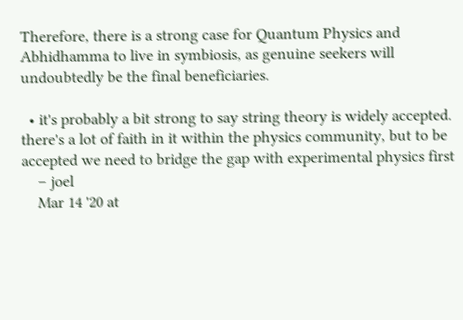Therefore, there is a strong case for Quantum Physics and Abhidhamma to live in symbiosis, as genuine seekers will undoubtedly be the final beneficiaries.

  • it's probably a bit strong to say string theory is widely accepted. there's a lot of faith in it within the physics community, but to be accepted we need to bridge the gap with experimental physics first
    – joel
    Mar 14 '20 at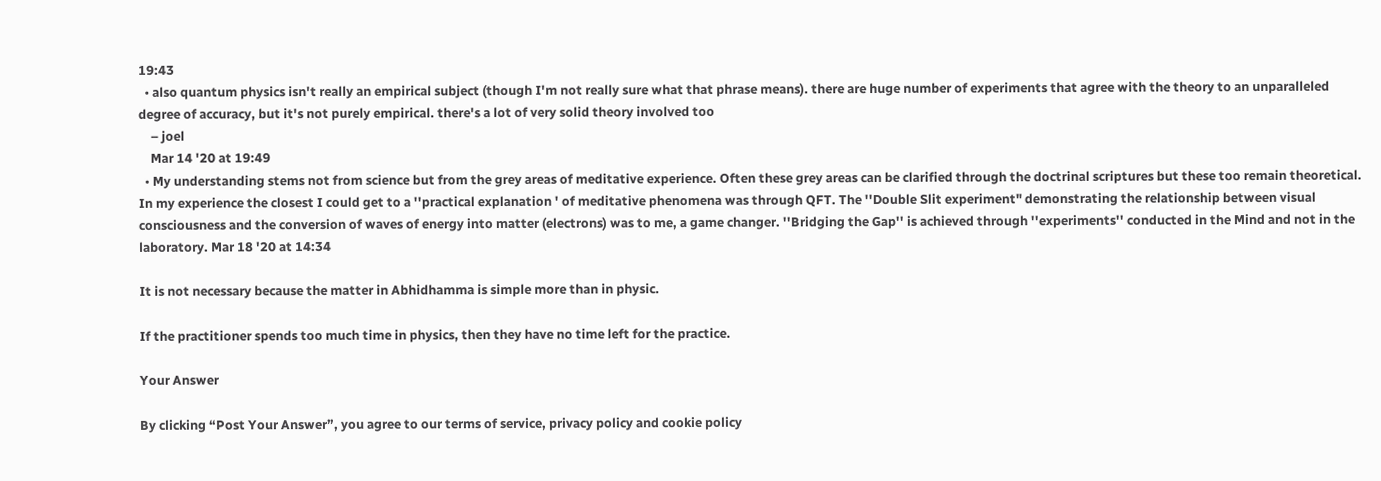19:43
  • also quantum physics isn't really an empirical subject (though I'm not really sure what that phrase means). there are huge number of experiments that agree with the theory to an unparalleled degree of accuracy, but it's not purely empirical. there's a lot of very solid theory involved too
    – joel
    Mar 14 '20 at 19:49
  • My understanding stems not from science but from the grey areas of meditative experience. Often these grey areas can be clarified through the doctrinal scriptures but these too remain theoretical. In my experience the closest I could get to a ''practical explanation ' of meditative phenomena was through QFT. The ''Double Slit experiment" demonstrating the relationship between visual consciousness and the conversion of waves of energy into matter (electrons) was to me, a game changer. ''Bridging the Gap'' is achieved through ''experiments'' conducted in the Mind and not in the laboratory. Mar 18 '20 at 14:34

It is not necessary because the matter in Abhidhamma is simple more than in physic.

If the practitioner spends too much time in physics, then they have no time left for the practice.

Your Answer

By clicking “Post Your Answer”, you agree to our terms of service, privacy policy and cookie policy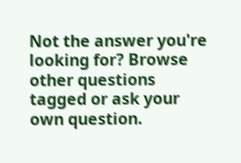Not the answer you're looking for? Browse other questions tagged or ask your own question.